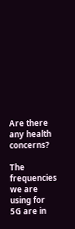Are there any health concerns?

The frequencies we are using for 5G are in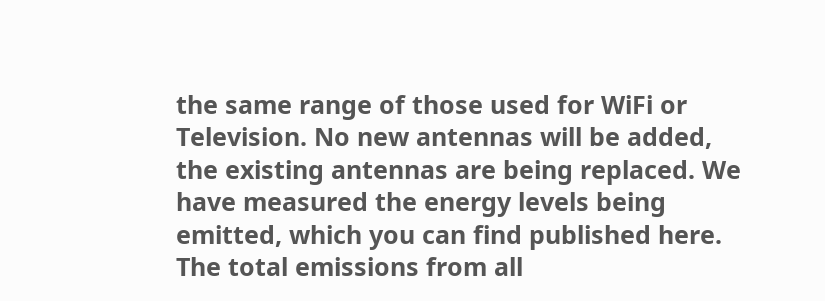the same range of those used for WiFi or Television. No new antennas will be added, the existing antennas are being replaced. We have measured the energy levels being emitted, which you can find published here. The total emissions from all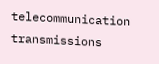telecommunication transmissions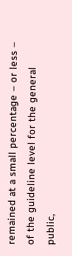remained at a small percentage – or less – of the guideline level for the general public,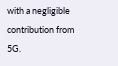with a negligible contribution from 5G.